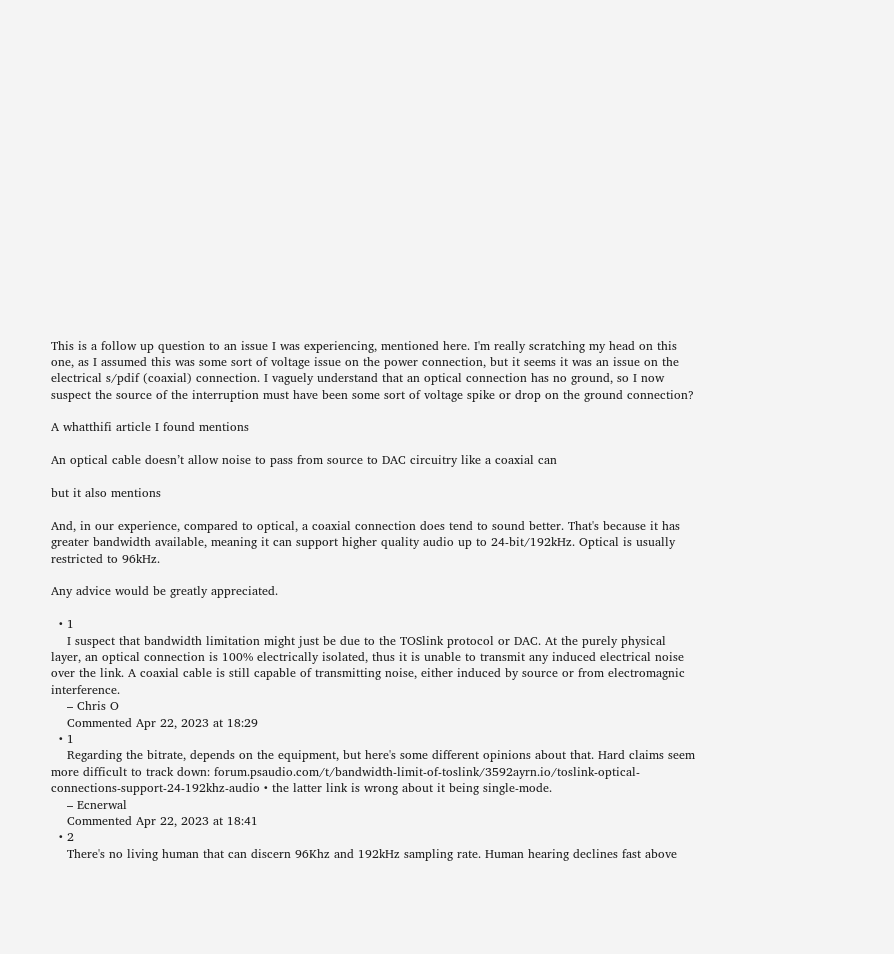This is a follow up question to an issue I was experiencing, mentioned here. I'm really scratching my head on this one, as I assumed this was some sort of voltage issue on the power connection, but it seems it was an issue on the electrical s/pdif (coaxial) connection. I vaguely understand that an optical connection has no ground, so I now suspect the source of the interruption must have been some sort of voltage spike or drop on the ground connection?

A whatthifi article I found mentions

An optical cable doesn’t allow noise to pass from source to DAC circuitry like a coaxial can

but it also mentions

And, in our experience, compared to optical, a coaxial connection does tend to sound better. That's because it has greater bandwidth available, meaning it can support higher quality audio up to 24-bit/192kHz. Optical is usually restricted to 96kHz.

Any advice would be greatly appreciated.

  • 1
    I suspect that bandwidth limitation might just be due to the TOSlink protocol or DAC. At the purely physical layer, an optical connection is 100% electrically isolated, thus it is unable to transmit any induced electrical noise over the link. A coaxial cable is still capable of transmitting noise, either induced by source or from electromagnic interference.
    – Chris O
    Commented Apr 22, 2023 at 18:29
  • 1
    Regarding the bitrate, depends on the equipment, but here's some different opinions about that. Hard claims seem more difficult to track down: forum.psaudio.com/t/bandwidth-limit-of-toslink/3592ayrn.io/toslink-optical-connections-support-24-192khz-audio • the latter link is wrong about it being single-mode.
    – Ecnerwal
    Commented Apr 22, 2023 at 18:41
  • 2
    There's no living human that can discern 96Khz and 192kHz sampling rate. Human hearing declines fast above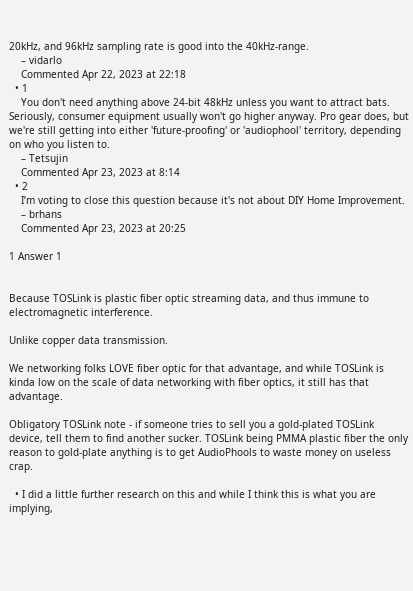20kHz, and 96kHz sampling rate is good into the 40kHz-range.
    – vidarlo
    Commented Apr 22, 2023 at 22:18
  • 1
    You don't need anything above 24-bit 48kHz unless you want to attract bats. Seriously, consumer equipment usually won't go higher anyway. Pro gear does, but we're still getting into either 'future-proofing' or 'audiophool' territory, depending on who you listen to.
    – Tetsujin
    Commented Apr 23, 2023 at 8:14
  • 2
    I’m voting to close this question because it's not about DIY Home Improvement.
    – brhans
    Commented Apr 23, 2023 at 20:25

1 Answer 1


Because TOSLink is plastic fiber optic streaming data, and thus immune to electromagnetic interference.

Unlike copper data transmission.

We networking folks LOVE fiber optic for that advantage, and while TOSLink is kinda low on the scale of data networking with fiber optics, it still has that advantage.

Obligatory TOSLink note - if someone tries to sell you a gold-plated TOSLink device, tell them to find another sucker. TOSLink being PMMA plastic fiber the only reason to gold-plate anything is to get AudioPhools to waste money on useless crap.

  • I did a little further research on this and while I think this is what you are implying,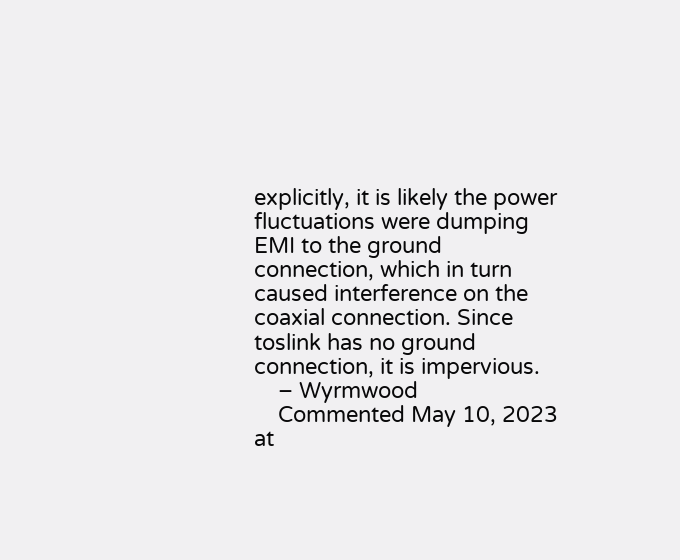explicitly, it is likely the power fluctuations were dumping EMI to the ground connection, which in turn caused interference on the coaxial connection. Since toslink has no ground connection, it is impervious.
    – Wyrmwood
    Commented May 10, 2023 at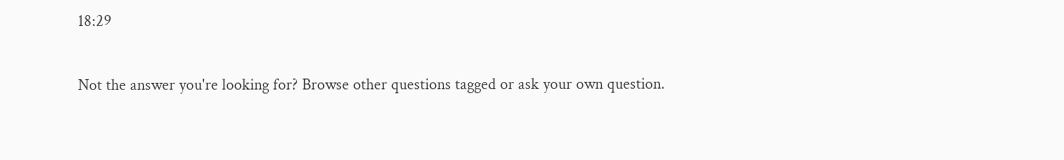18:29

Not the answer you're looking for? Browse other questions tagged or ask your own question.